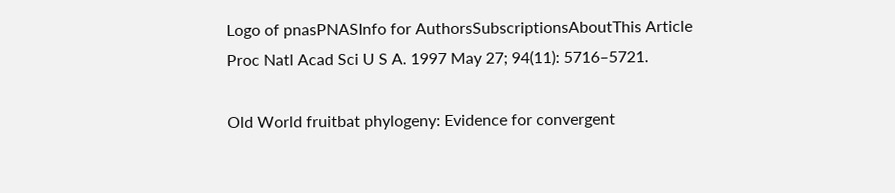Logo of pnasPNASInfo for AuthorsSubscriptionsAboutThis Article
Proc Natl Acad Sci U S A. 1997 May 27; 94(11): 5716–5721.

Old World fruitbat phylogeny: Evidence for convergent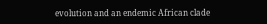evolution and an endemic African clade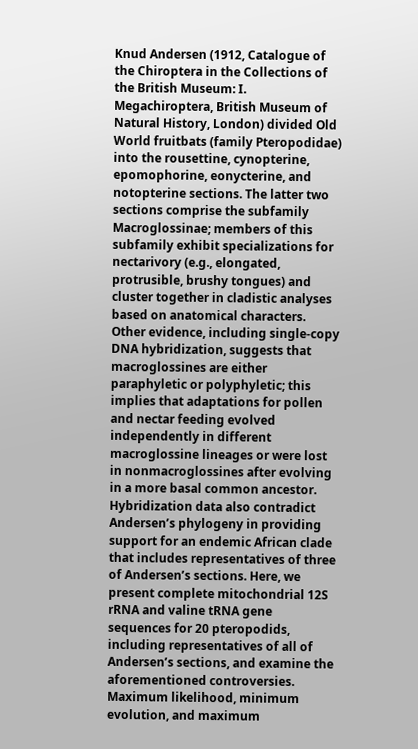Knud Andersen (1912, Catalogue of the Chiroptera in the Collections of the British Museum: I. Megachiroptera, British Museum of Natural History, London) divided Old World fruitbats (family Pteropodidae) into the rousettine, cynopterine, epomophorine, eonycterine, and notopterine sections. The latter two sections comprise the subfamily Macroglossinae; members of this subfamily exhibit specializations for nectarivory (e.g., elongated, protrusible, brushy tongues) and cluster together in cladistic analyses based on anatomical characters. Other evidence, including single-copy DNA hybridization, suggests that macroglossines are either paraphyletic or polyphyletic; this implies that adaptations for pollen and nectar feeding evolved independently in different macroglossine lineages or were lost in nonmacroglossines after evolving in a more basal common ancestor. Hybridization data also contradict Andersen’s phylogeny in providing support for an endemic African clade that includes representatives of three of Andersen’s sections. Here, we present complete mitochondrial 12S rRNA and valine tRNA gene sequences for 20 pteropodids, including representatives of all of Andersen’s sections, and examine the aforementioned controversies. Maximum likelihood, minimum evolution, and maximum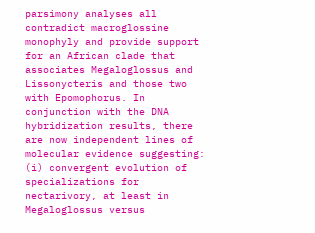parsimony analyses all contradict macroglossine monophyly and provide support for an African clade that associates Megaloglossus and Lissonycteris and those two with Epomophorus. In conjunction with the DNA hybridization results, there are now independent lines of molecular evidence suggesting: (i) convergent evolution of specializations for nectarivory, at least in Megaloglossus versus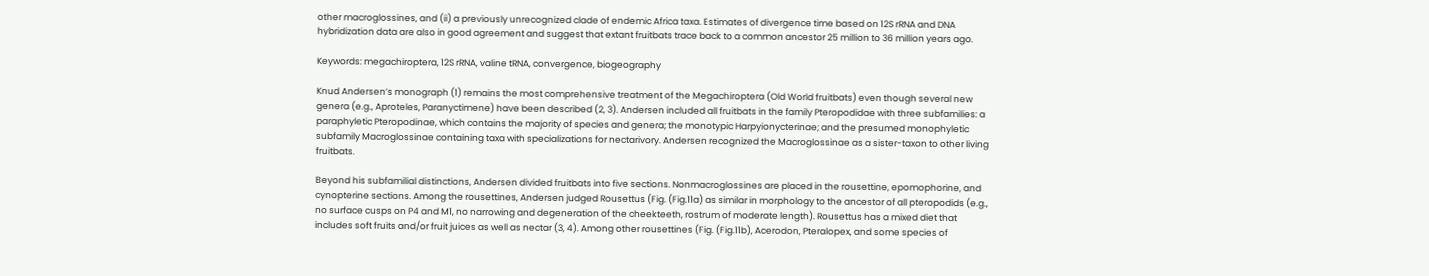other macroglossines, and (ii) a previously unrecognized clade of endemic Africa taxa. Estimates of divergence time based on 12S rRNA and DNA hybridization data are also in good agreement and suggest that extant fruitbats trace back to a common ancestor 25 million to 36 million years ago.

Keywords: megachiroptera, 12S rRNA, valine tRNA, convergence, biogeography

Knud Andersen’s monograph (1) remains the most comprehensive treatment of the Megachiroptera (Old World fruitbats) even though several new genera (e.g., Aproteles, Paranyctimene) have been described (2, 3). Andersen included all fruitbats in the family Pteropodidae with three subfamilies: a paraphyletic Pteropodinae, which contains the majority of species and genera; the monotypic Harpyionycterinae; and the presumed monophyletic subfamily Macroglossinae containing taxa with specializations for nectarivory. Andersen recognized the Macroglossinae as a sister-taxon to other living fruitbats.

Beyond his subfamilial distinctions, Andersen divided fruitbats into five sections. Nonmacroglossines are placed in the rousettine, epomophorine, and cynopterine sections. Among the rousettines, Andersen judged Rousettus (Fig. (Fig.11a) as similar in morphology to the ancestor of all pteropodids (e.g., no surface cusps on P4 and M1, no narrowing and degeneration of the cheekteeth, rostrum of moderate length). Rousettus has a mixed diet that includes soft fruits and/or fruit juices as well as nectar (3, 4). Among other rousettines (Fig. (Fig.11b), Acerodon, Pteralopex, and some species of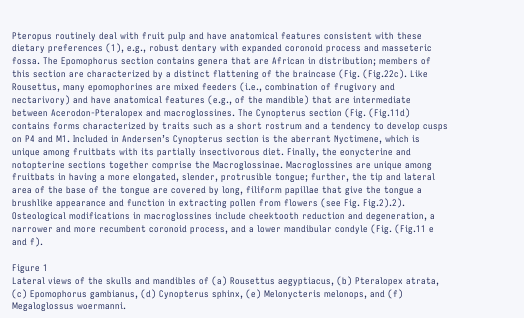Pteropus routinely deal with fruit pulp and have anatomical features consistent with these dietary preferences (1), e.g., robust dentary with expanded coronoid process and masseteric fossa. The Epomophorus section contains genera that are African in distribution; members of this section are characterized by a distinct flattening of the braincase (Fig. (Fig.22c). Like Rousettus, many epomophorines are mixed feeders (i.e., combination of frugivory and nectarivory) and have anatomical features (e.g., of the mandible) that are intermediate between Acerodon-Pteralopex and macroglossines. The Cynopterus section (Fig. (Fig.11d) contains forms characterized by traits such as a short rostrum and a tendency to develop cusps on P4 and M1. Included in Andersen’s Cynopterus section is the aberrant Nyctimene, which is unique among fruitbats with its partially insectivorous diet. Finally, the eonycterine and notopterine sections together comprise the Macroglossinae. Macroglossines are unique among fruitbats in having a more elongated, slender, protrusible tongue; further, the tip and lateral area of the base of the tongue are covered by long, filiform papillae that give the tongue a brushlike appearance and function in extracting pollen from flowers (see Fig. Fig.2).2). Osteological modifications in macroglossines include cheektooth reduction and degeneration, a narrower and more recumbent coronoid process, and a lower mandibular condyle (Fig. (Fig.11 e and f).

Figure 1
Lateral views of the skulls and mandibles of (a) Rousettus aegyptiacus, (b) Pteralopex atrata, (c) Epomophorus gambianus, (d) Cynopterus sphinx, (e) Melonycteris melonops, and (f) Megaloglossus woermanni.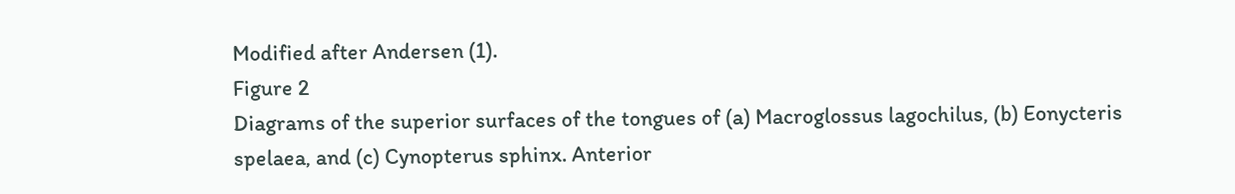Modified after Andersen (1).
Figure 2
Diagrams of the superior surfaces of the tongues of (a) Macroglossus lagochilus, (b) Eonycteris spelaea, and (c) Cynopterus sphinx. Anterior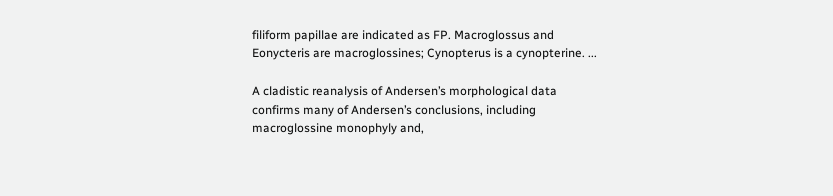filiform papillae are indicated as FP. Macroglossus and Eonycteris are macroglossines; Cynopterus is a cynopterine. ...

A cladistic reanalysis of Andersen’s morphological data confirms many of Andersen’s conclusions, including macroglossine monophyly and,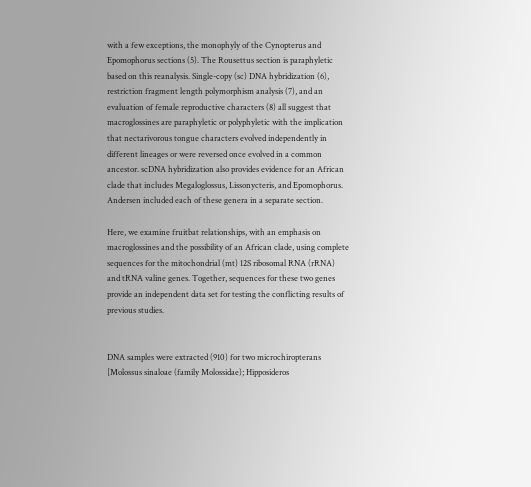with a few exceptions, the monophyly of the Cynopterus and Epomophorus sections (5). The Rousettus section is paraphyletic based on this reanalysis. Single-copy (sc) DNA hybridization (6), restriction fragment length polymorphism analysis (7), and an evaluation of female reproductive characters (8) all suggest that macroglossines are paraphyletic or polyphyletic with the implication that nectarivorous tongue characters evolved independently in different lineages or were reversed once evolved in a common ancestor. scDNA hybridization also provides evidence for an African clade that includes Megaloglossus, Lissonycteris, and Epomophorus. Andersen included each of these genera in a separate section.

Here, we examine fruitbat relationships, with an emphasis on macroglossines and the possibility of an African clade, using complete sequences for the mitochondrial (mt) 12S ribosomal RNA (rRNA) and tRNA valine genes. Together, sequences for these two genes provide an independent data set for testing the conflicting results of previous studies.


DNA samples were extracted (910) for two microchiropterans [Molossus sinaloae (family Molossidae); Hipposideros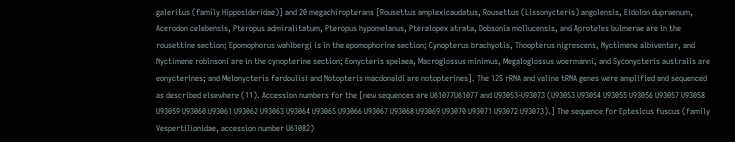galeritus (family Hipposideridae)] and 20 megachiropterans [Rousettus amplexicaudatus, Rousettus (Lissonycteris) angolensis, Eidolon dupraenum, Acerodon celebensis, Pteropus admiralitatum, Pteropus hypomelanus, Pteralopex atrata, Dobsonia mollucensis, and Aproteles bulmerae are in the rousettine section; Epomophorus wahlbergi is in the epomophorine section; Cynopterus brachyotis, Thoopterus nigrescens, Nyctimene albiventer, and Nyctimene robinsoni are in the cynopterine section; Eonycteris spelaea, Macroglossus minimus, Megaloglossus woermanni, and Syconycteris australis are eonycterines; and Melonycteris fardoulisi and Notopteris macdonaldi are notopterines]. The 12S rRNA and valine tRNA genes were amplified and sequenced as described elsewhere (11). Accession numbers for the [new sequences are U61077U61077 and U93053-U93073 (U93053 U93054 U93055 U93056 U93057 U93058 U93059 U93060 U93061 U93062 U93063 U93064 U93065 U93066 U93067 U93068 U93069 U93070 U93071 U93072 U93073).] The sequence for Eptesicus fuscus (family Vespertilionidae, accession number U61082)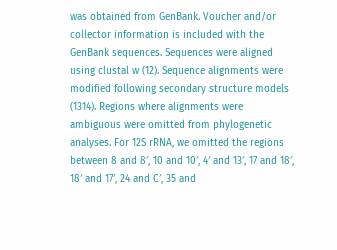was obtained from GenBank. Voucher and/or collector information is included with the GenBank sequences. Sequences were aligned using clustal w (12). Sequence alignments were modified following secondary structure models (1314). Regions where alignments were ambiguous were omitted from phylogenetic analyses. For 12S rRNA, we omitted the regions between 8 and 8′, 10 and 10′, 4′ and 13′, 17 and 18′, 18′ and 17′, 24 and C′, 35 and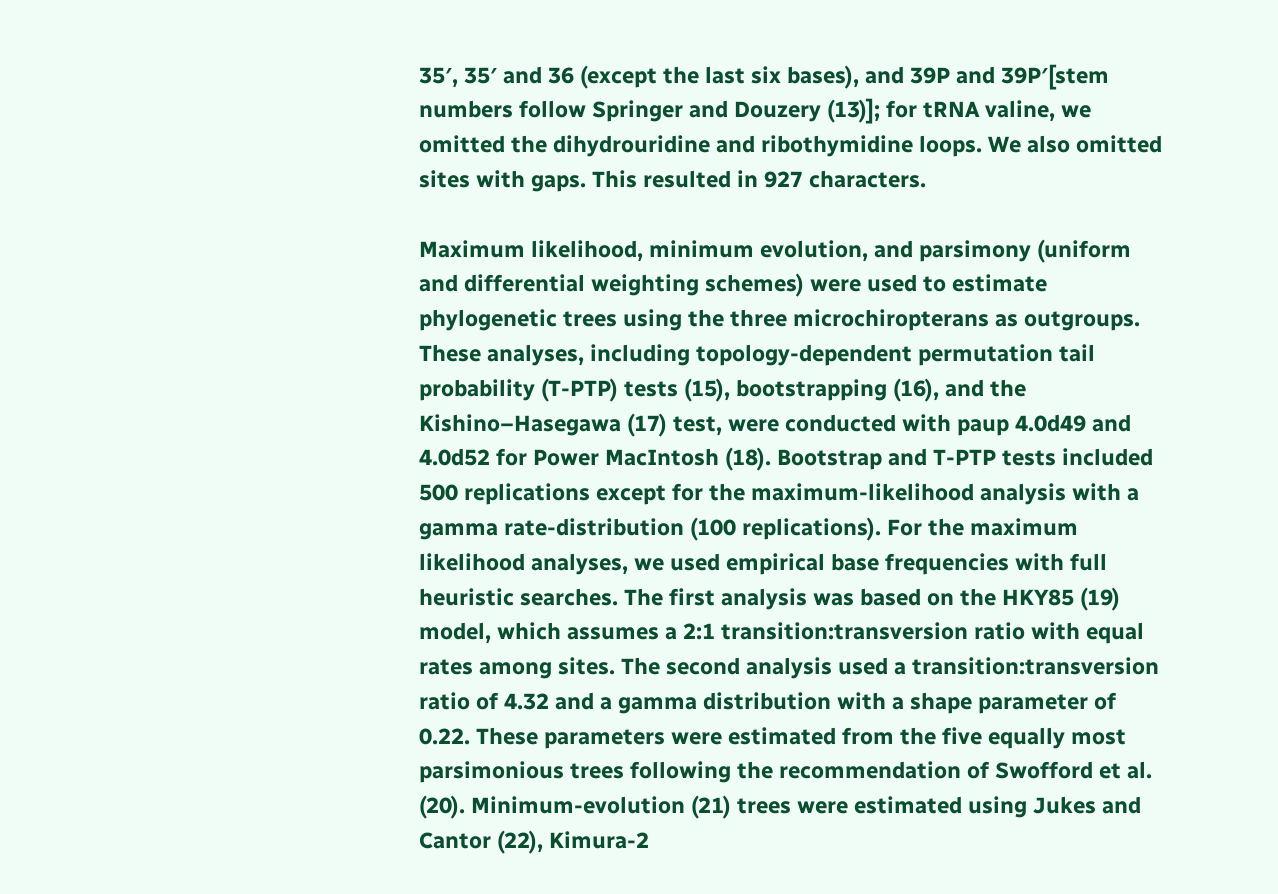35′, 35′ and 36 (except the last six bases), and 39P and 39P′[stem numbers follow Springer and Douzery (13)]; for tRNA valine, we omitted the dihydrouridine and ribothymidine loops. We also omitted sites with gaps. This resulted in 927 characters.

Maximum likelihood, minimum evolution, and parsimony (uniform and differential weighting schemes) were used to estimate phylogenetic trees using the three microchiropterans as outgroups. These analyses, including topology-dependent permutation tail probability (T-PTP) tests (15), bootstrapping (16), and the Kishino–Hasegawa (17) test, were conducted with paup 4.0d49 and 4.0d52 for Power MacIntosh (18). Bootstrap and T-PTP tests included 500 replications except for the maximum-likelihood analysis with a gamma rate-distribution (100 replications). For the maximum likelihood analyses, we used empirical base frequencies with full heuristic searches. The first analysis was based on the HKY85 (19) model, which assumes a 2:1 transition:transversion ratio with equal rates among sites. The second analysis used a transition:transversion ratio of 4.32 and a gamma distribution with a shape parameter of 0.22. These parameters were estimated from the five equally most parsimonious trees following the recommendation of Swofford et al. (20). Minimum-evolution (21) trees were estimated using Jukes and Cantor (22), Kimura-2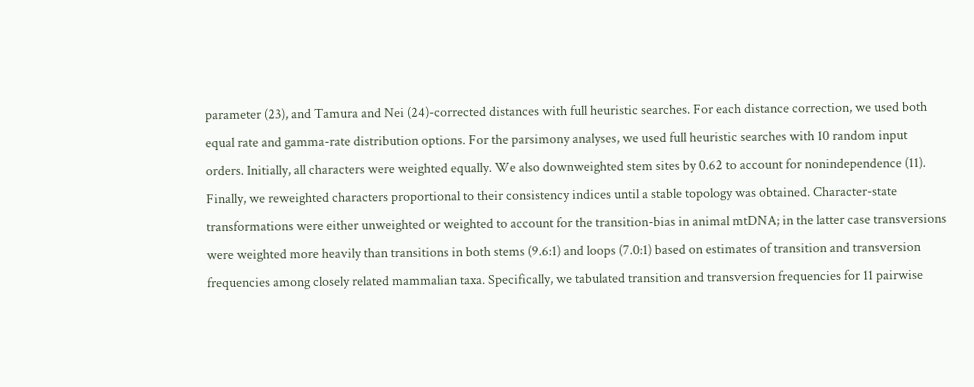parameter (23), and Tamura and Nei (24)-corrected distances with full heuristic searches. For each distance correction, we used both equal rate and gamma-rate distribution options. For the parsimony analyses, we used full heuristic searches with 10 random input orders. Initially, all characters were weighted equally. We also downweighted stem sites by 0.62 to account for nonindependence (11). Finally, we reweighted characters proportional to their consistency indices until a stable topology was obtained. Character-state transformations were either unweighted or weighted to account for the transition-bias in animal mtDNA; in the latter case transversions were weighted more heavily than transitions in both stems (9.6:1) and loops (7.0:1) based on estimates of transition and transversion frequencies among closely related mammalian taxa. Specifically, we tabulated transition and transversion frequencies for 11 pairwise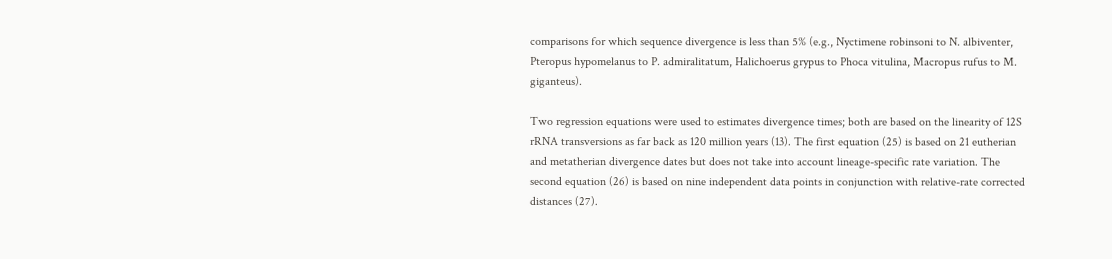comparisons for which sequence divergence is less than 5% (e.g., Nyctimene robinsoni to N. albiventer, Pteropus hypomelanus to P. admiralitatum, Halichoerus grypus to Phoca vitulina, Macropus rufus to M. giganteus).

Two regression equations were used to estimates divergence times; both are based on the linearity of 12S rRNA transversions as far back as 120 million years (13). The first equation (25) is based on 21 eutherian and metatherian divergence dates but does not take into account lineage-specific rate variation. The second equation (26) is based on nine independent data points in conjunction with relative-rate corrected distances (27).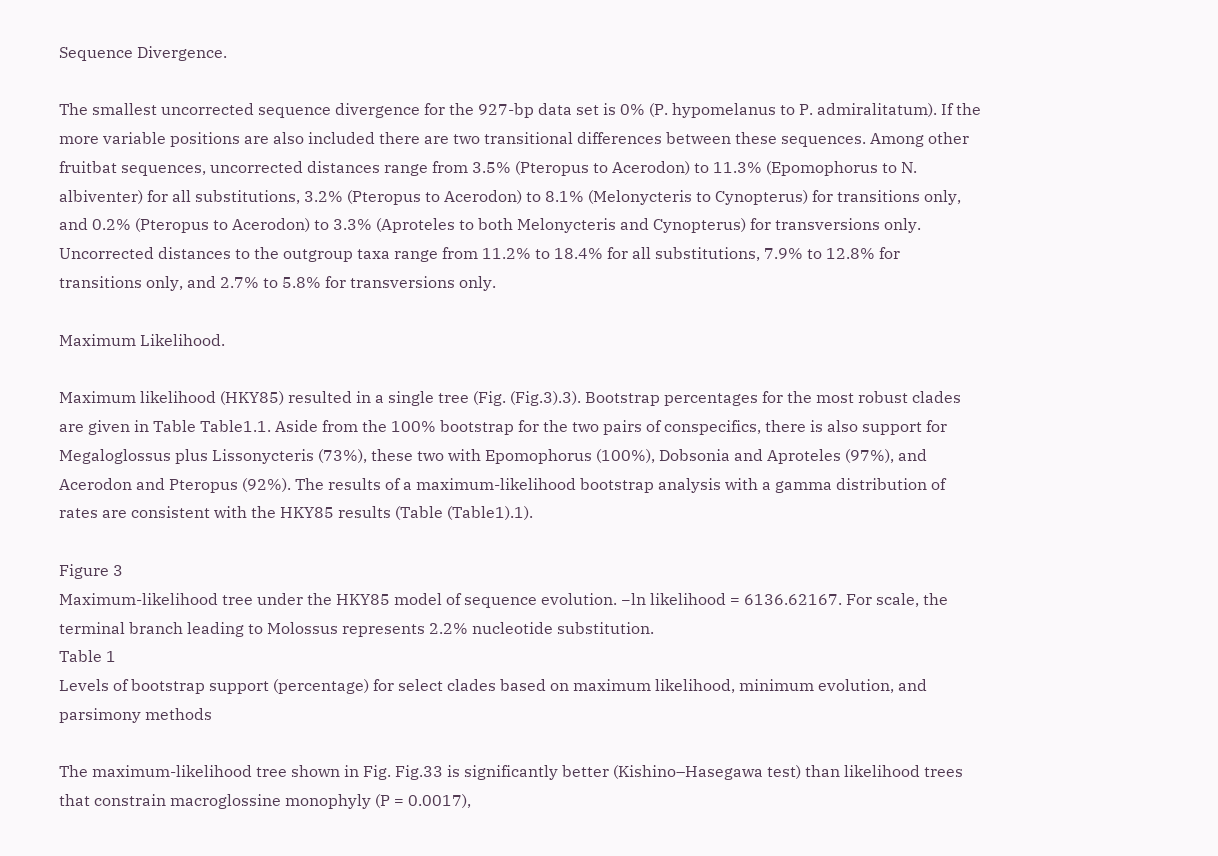Sequence Divergence.

The smallest uncorrected sequence divergence for the 927-bp data set is 0% (P. hypomelanus to P. admiralitatum). If the more variable positions are also included there are two transitional differences between these sequences. Among other fruitbat sequences, uncorrected distances range from 3.5% (Pteropus to Acerodon) to 11.3% (Epomophorus to N. albiventer) for all substitutions, 3.2% (Pteropus to Acerodon) to 8.1% (Melonycteris to Cynopterus) for transitions only, and 0.2% (Pteropus to Acerodon) to 3.3% (Aproteles to both Melonycteris and Cynopterus) for transversions only. Uncorrected distances to the outgroup taxa range from 11.2% to 18.4% for all substitutions, 7.9% to 12.8% for transitions only, and 2.7% to 5.8% for transversions only.

Maximum Likelihood.

Maximum likelihood (HKY85) resulted in a single tree (Fig. (Fig.3).3). Bootstrap percentages for the most robust clades are given in Table Table1.1. Aside from the 100% bootstrap for the two pairs of conspecifics, there is also support for Megaloglossus plus Lissonycteris (73%), these two with Epomophorus (100%), Dobsonia and Aproteles (97%), and Acerodon and Pteropus (92%). The results of a maximum-likelihood bootstrap analysis with a gamma distribution of rates are consistent with the HKY85 results (Table (Table1).1).

Figure 3
Maximum-likelihood tree under the HKY85 model of sequence evolution. −ln likelihood = 6136.62167. For scale, the terminal branch leading to Molossus represents 2.2% nucleotide substitution.
Table 1
Levels of bootstrap support (percentage) for select clades based on maximum likelihood, minimum evolution, and parsimony methods

The maximum-likelihood tree shown in Fig. Fig.33 is significantly better (Kishino–Hasegawa test) than likelihood trees that constrain macroglossine monophyly (P = 0.0017),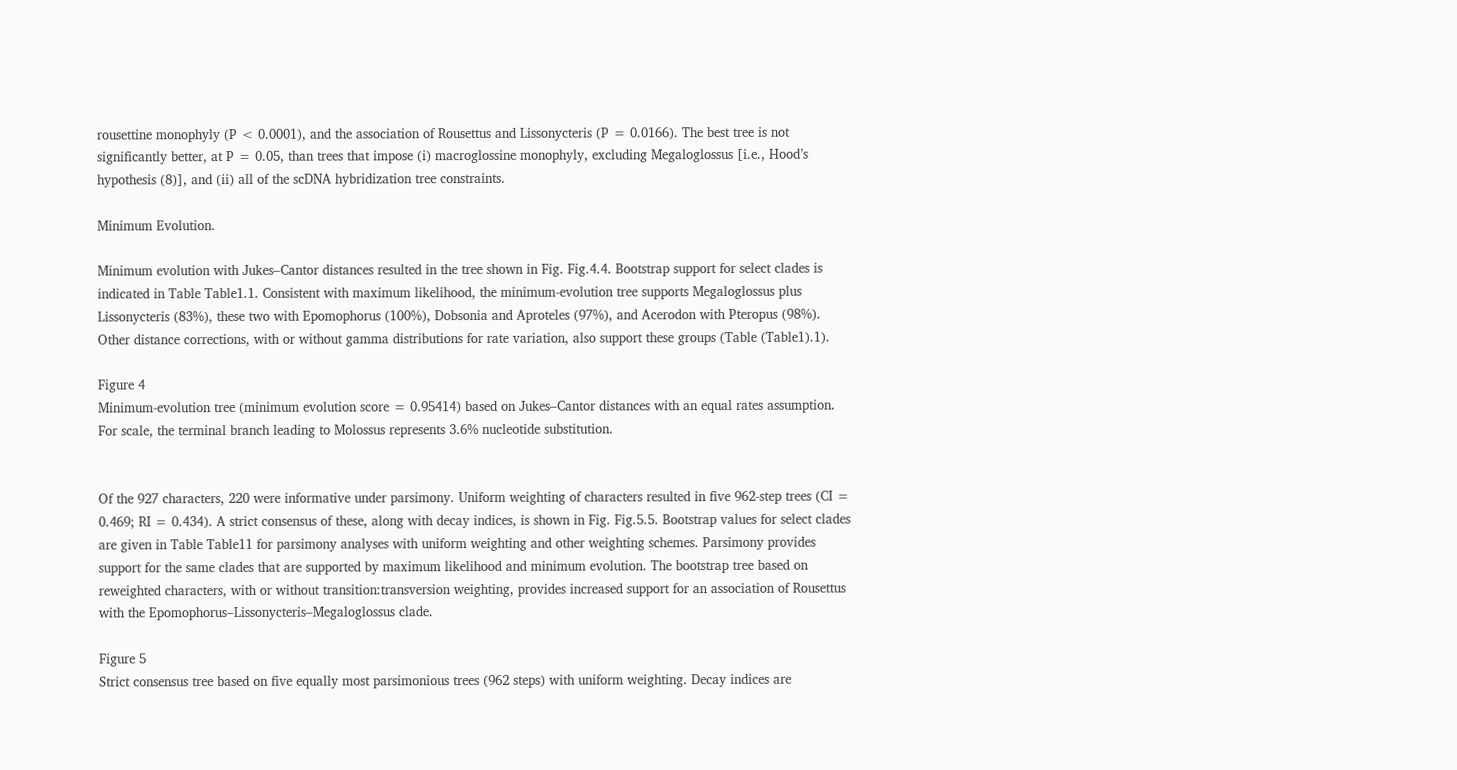rousettine monophyly (P < 0.0001), and the association of Rousettus and Lissonycteris (P = 0.0166). The best tree is not significantly better, at P = 0.05, than trees that impose (i) macroglossine monophyly, excluding Megaloglossus [i.e., Hood’s hypothesis (8)], and (ii) all of the scDNA hybridization tree constraints.

Minimum Evolution.

Minimum evolution with Jukes–Cantor distances resulted in the tree shown in Fig. Fig.4.4. Bootstrap support for select clades is indicated in Table Table1.1. Consistent with maximum likelihood, the minimum-evolution tree supports Megaloglossus plus Lissonycteris (83%), these two with Epomophorus (100%), Dobsonia and Aproteles (97%), and Acerodon with Pteropus (98%). Other distance corrections, with or without gamma distributions for rate variation, also support these groups (Table (Table1).1).

Figure 4
Minimum-evolution tree (minimum evolution score = 0.95414) based on Jukes–Cantor distances with an equal rates assumption. For scale, the terminal branch leading to Molossus represents 3.6% nucleotide substitution.


Of the 927 characters, 220 were informative under parsimony. Uniform weighting of characters resulted in five 962-step trees (CI = 0.469; RI = 0.434). A strict consensus of these, along with decay indices, is shown in Fig. Fig.5.5. Bootstrap values for select clades are given in Table Table11 for parsimony analyses with uniform weighting and other weighting schemes. Parsimony provides support for the same clades that are supported by maximum likelihood and minimum evolution. The bootstrap tree based on reweighted characters, with or without transition:transversion weighting, provides increased support for an association of Rousettus with the Epomophorus–Lissonycteris–Megaloglossus clade.

Figure 5
Strict consensus tree based on five equally most parsimonious trees (962 steps) with uniform weighting. Decay indices are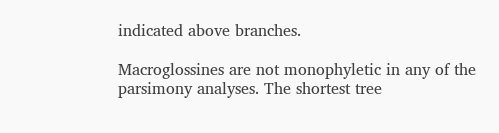indicated above branches.

Macroglossines are not monophyletic in any of the parsimony analyses. The shortest tree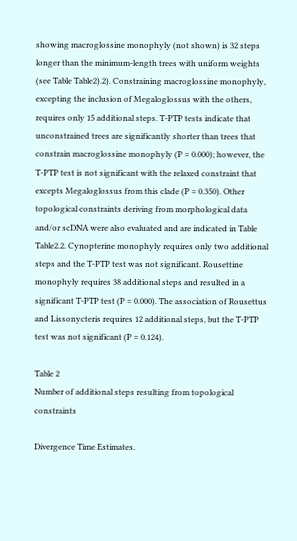showing macroglossine monophyly (not shown) is 32 steps longer than the minimum-length trees with uniform weights (see Table Table2).2). Constraining macroglossine monophyly, excepting the inclusion of Megaloglossus with the others, requires only 15 additional steps. T-PTP tests indicate that unconstrained trees are significantly shorter than trees that constrain macroglossine monophyly (P = 0.000); however, the T-PTP test is not significant with the relaxed constraint that excepts Megaloglossus from this clade (P = 0.350). Other topological constraints deriving from morphological data and/or scDNA were also evaluated and are indicated in Table Table2.2. Cynopterine monophyly requires only two additional steps and the T-PTP test was not significant. Rousettine monophyly requires 38 additional steps and resulted in a significant T-PTP test (P = 0.000). The association of Rousettus and Lissonycteris requires 12 additional steps, but the T-PTP test was not significant (P = 0.124).

Table 2
Number of additional steps resulting from topological constraints

Divergence Time Estimates.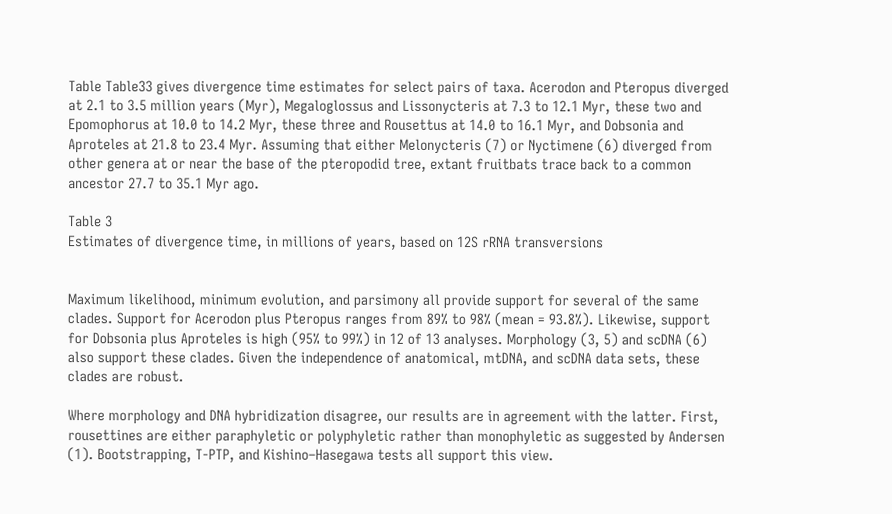Table Table33 gives divergence time estimates for select pairs of taxa. Acerodon and Pteropus diverged at 2.1 to 3.5 million years (Myr), Megaloglossus and Lissonycteris at 7.3 to 12.1 Myr, these two and Epomophorus at 10.0 to 14.2 Myr, these three and Rousettus at 14.0 to 16.1 Myr, and Dobsonia and Aproteles at 21.8 to 23.4 Myr. Assuming that either Melonycteris (7) or Nyctimene (6) diverged from other genera at or near the base of the pteropodid tree, extant fruitbats trace back to a common ancestor 27.7 to 35.1 Myr ago.

Table 3
Estimates of divergence time, in millions of years, based on 12S rRNA transversions


Maximum likelihood, minimum evolution, and parsimony all provide support for several of the same clades. Support for Acerodon plus Pteropus ranges from 89% to 98% (mean = 93.8%). Likewise, support for Dobsonia plus Aproteles is high (95% to 99%) in 12 of 13 analyses. Morphology (3, 5) and scDNA (6) also support these clades. Given the independence of anatomical, mtDNA, and scDNA data sets, these clades are robust.

Where morphology and DNA hybridization disagree, our results are in agreement with the latter. First, rousettines are either paraphyletic or polyphyletic rather than monophyletic as suggested by Andersen (1). Bootstrapping, T-PTP, and Kishino–Hasegawa tests all support this view.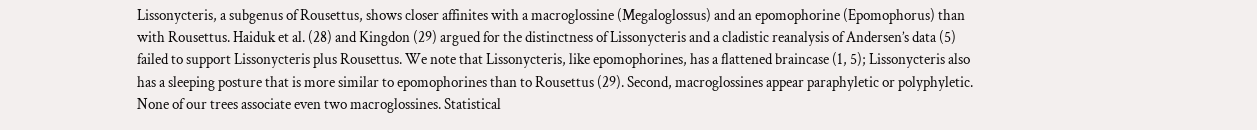Lissonycteris, a subgenus of Rousettus, shows closer affinites with a macroglossine (Megaloglossus) and an epomophorine (Epomophorus) than with Rousettus. Haiduk et al. (28) and Kingdon (29) argued for the distinctness of Lissonycteris and a cladistic reanalysis of Andersen’s data (5) failed to support Lissonycteris plus Rousettus. We note that Lissonycteris, like epomophorines, has a flattened braincase (1, 5); Lissonycteris also has a sleeping posture that is more similar to epomophorines than to Rousettus (29). Second, macroglossines appear paraphyletic or polyphyletic. None of our trees associate even two macroglossines. Statistical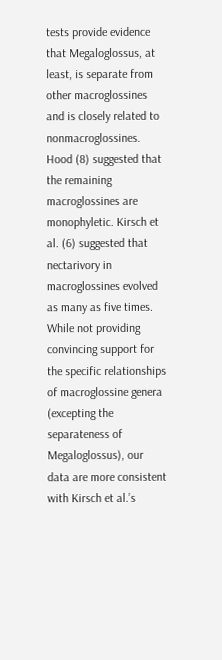tests provide evidence that Megaloglossus, at least, is separate from other macroglossines and is closely related to nonmacroglossines. Hood (8) suggested that the remaining macroglossines are monophyletic. Kirsch et al. (6) suggested that nectarivory in macroglossines evolved as many as five times. While not providing convincing support for the specific relationships of macroglossine genera (excepting the separateness of Megaloglossus), our data are more consistent with Kirsch et al.’s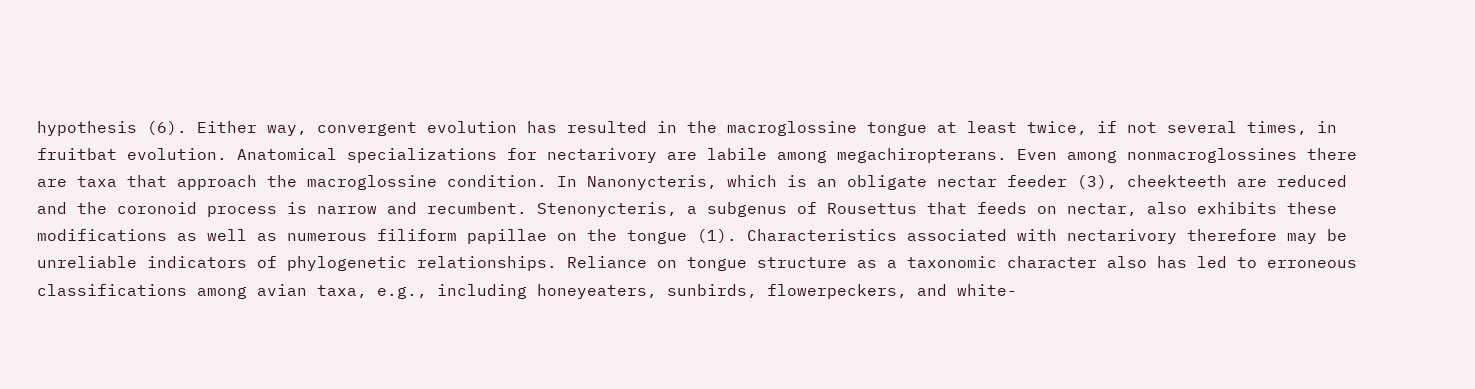hypothesis (6). Either way, convergent evolution has resulted in the macroglossine tongue at least twice, if not several times, in fruitbat evolution. Anatomical specializations for nectarivory are labile among megachiropterans. Even among nonmacroglossines there are taxa that approach the macroglossine condition. In Nanonycteris, which is an obligate nectar feeder (3), cheekteeth are reduced and the coronoid process is narrow and recumbent. Stenonycteris, a subgenus of Rousettus that feeds on nectar, also exhibits these modifications as well as numerous filiform papillae on the tongue (1). Characteristics associated with nectarivory therefore may be unreliable indicators of phylogenetic relationships. Reliance on tongue structure as a taxonomic character also has led to erroneous classifications among avian taxa, e.g., including honeyeaters, sunbirds, flowerpeckers, and white-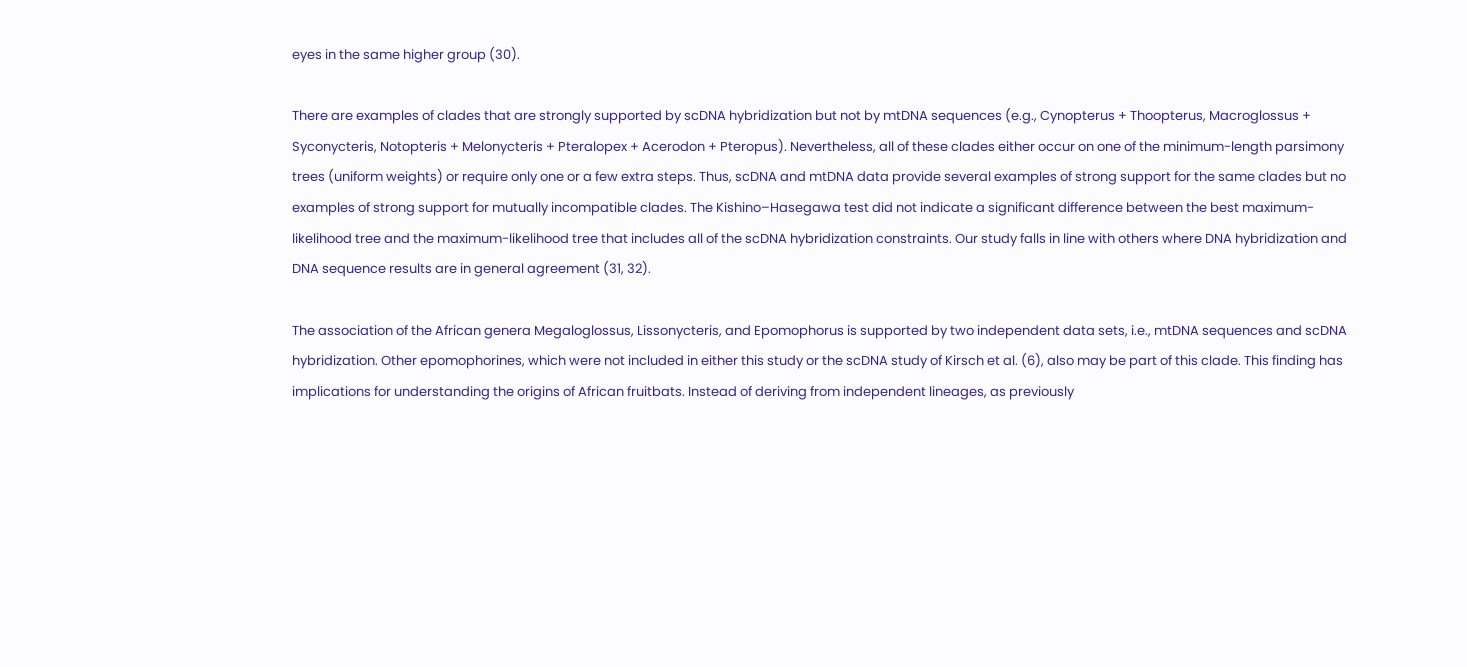eyes in the same higher group (30).

There are examples of clades that are strongly supported by scDNA hybridization but not by mtDNA sequences (e.g., Cynopterus + Thoopterus, Macroglossus + Syconycteris, Notopteris + Melonycteris + Pteralopex + Acerodon + Pteropus). Nevertheless, all of these clades either occur on one of the minimum-length parsimony trees (uniform weights) or require only one or a few extra steps. Thus, scDNA and mtDNA data provide several examples of strong support for the same clades but no examples of strong support for mutually incompatible clades. The Kishino–Hasegawa test did not indicate a significant difference between the best maximum-likelihood tree and the maximum-likelihood tree that includes all of the scDNA hybridization constraints. Our study falls in line with others where DNA hybridization and DNA sequence results are in general agreement (31, 32).

The association of the African genera Megaloglossus, Lissonycteris, and Epomophorus is supported by two independent data sets, i.e., mtDNA sequences and scDNA hybridization. Other epomophorines, which were not included in either this study or the scDNA study of Kirsch et al. (6), also may be part of this clade. This finding has implications for understanding the origins of African fruitbats. Instead of deriving from independent lineages, as previously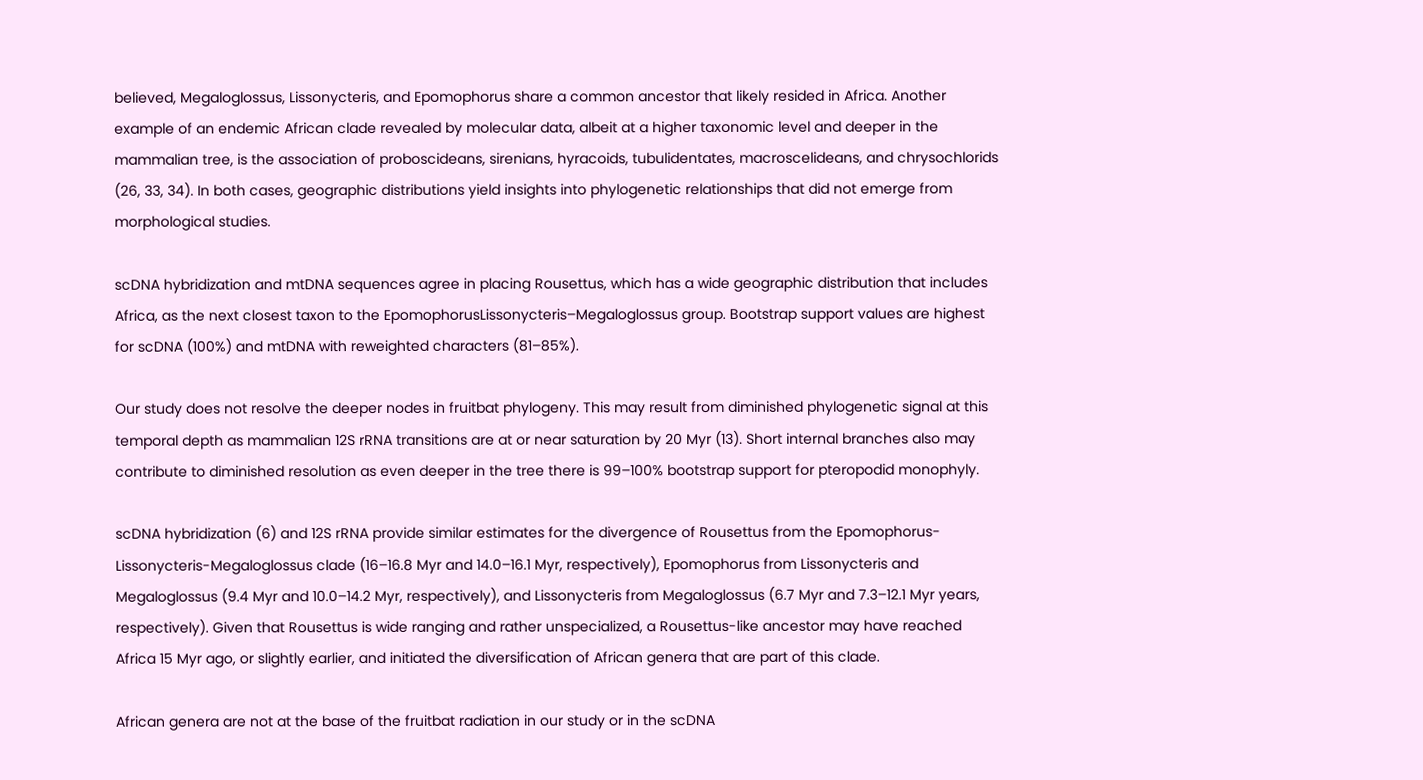believed, Megaloglossus, Lissonycteris, and Epomophorus share a common ancestor that likely resided in Africa. Another example of an endemic African clade revealed by molecular data, albeit at a higher taxonomic level and deeper in the mammalian tree, is the association of proboscideans, sirenians, hyracoids, tubulidentates, macroscelideans, and chrysochlorids (26, 33, 34). In both cases, geographic distributions yield insights into phylogenetic relationships that did not emerge from morphological studies.

scDNA hybridization and mtDNA sequences agree in placing Rousettus, which has a wide geographic distribution that includes Africa, as the next closest taxon to the EpomophorusLissonycteris–Megaloglossus group. Bootstrap support values are highest for scDNA (100%) and mtDNA with reweighted characters (81–85%).

Our study does not resolve the deeper nodes in fruitbat phylogeny. This may result from diminished phylogenetic signal at this temporal depth as mammalian 12S rRNA transitions are at or near saturation by 20 Myr (13). Short internal branches also may contribute to diminished resolution as even deeper in the tree there is 99–100% bootstrap support for pteropodid monophyly.

scDNA hybridization (6) and 12S rRNA provide similar estimates for the divergence of Rousettus from the Epomophorus-Lissonycteris-Megaloglossus clade (16–16.8 Myr and 14.0–16.1 Myr, respectively), Epomophorus from Lissonycteris and Megaloglossus (9.4 Myr and 10.0–14.2 Myr, respectively), and Lissonycteris from Megaloglossus (6.7 Myr and 7.3–12.1 Myr years, respectively). Given that Rousettus is wide ranging and rather unspecialized, a Rousettus-like ancestor may have reached Africa 15 Myr ago, or slightly earlier, and initiated the diversification of African genera that are part of this clade.

African genera are not at the base of the fruitbat radiation in our study or in the scDNA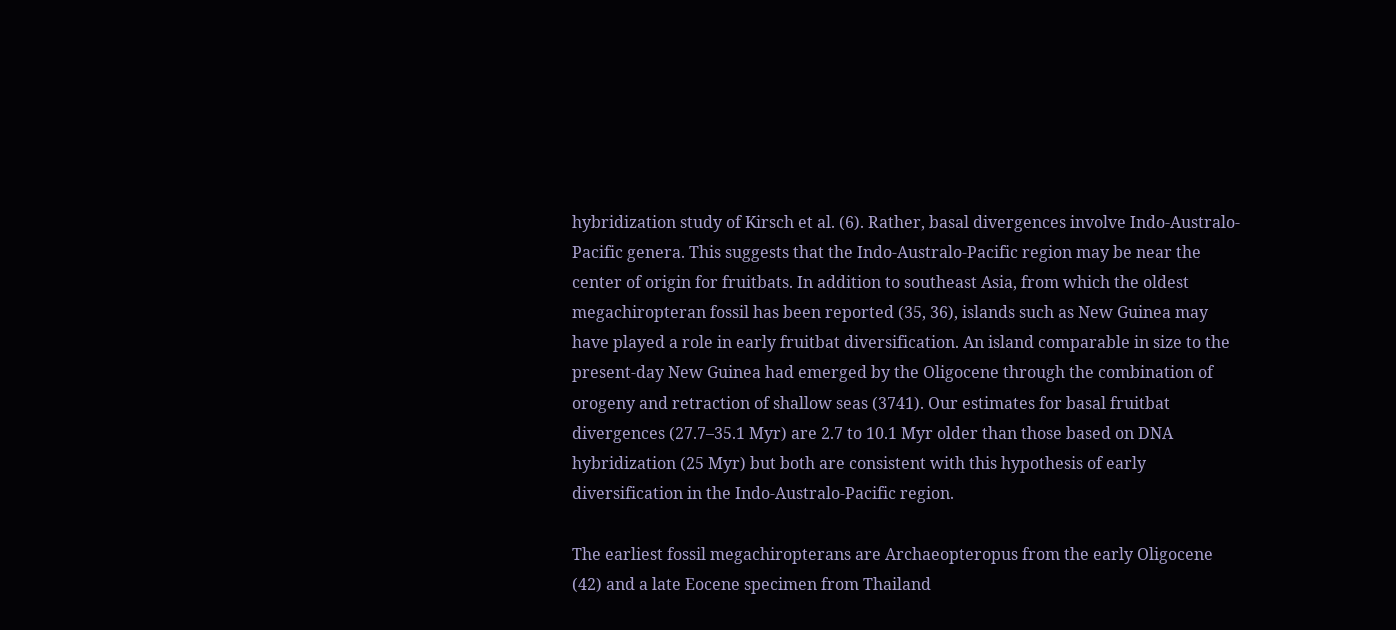hybridization study of Kirsch et al. (6). Rather, basal divergences involve Indo-Australo-Pacific genera. This suggests that the Indo-Australo-Pacific region may be near the center of origin for fruitbats. In addition to southeast Asia, from which the oldest megachiropteran fossil has been reported (35, 36), islands such as New Guinea may have played a role in early fruitbat diversification. An island comparable in size to the present-day New Guinea had emerged by the Oligocene through the combination of orogeny and retraction of shallow seas (3741). Our estimates for basal fruitbat divergences (27.7–35.1 Myr) are 2.7 to 10.1 Myr older than those based on DNA hybridization (25 Myr) but both are consistent with this hypothesis of early diversification in the Indo-Australo-Pacific region.

The earliest fossil megachiropterans are Archaeopteropus from the early Oligocene (42) and a late Eocene specimen from Thailand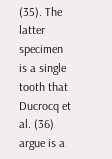(35). The latter specimen is a single tooth that Ducrocq et al. (36) argue is a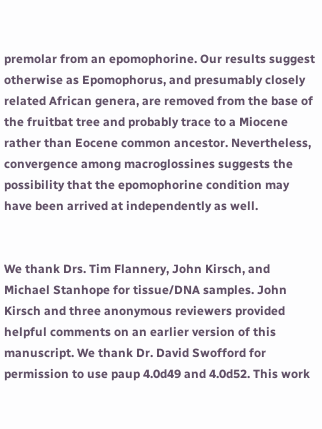premolar from an epomophorine. Our results suggest otherwise as Epomophorus, and presumably closely related African genera, are removed from the base of the fruitbat tree and probably trace to a Miocene rather than Eocene common ancestor. Nevertheless, convergence among macroglossines suggests the possibility that the epomophorine condition may have been arrived at independently as well.


We thank Drs. Tim Flannery, John Kirsch, and Michael Stanhope for tissue/DNA samples. John Kirsch and three anonymous reviewers provided helpful comments on an earlier version of this manuscript. We thank Dr. David Swofford for permission to use paup 4.0d49 and 4.0d52. This work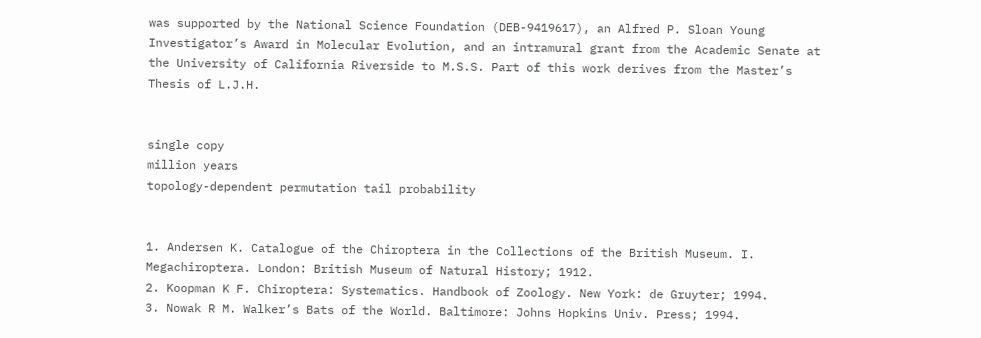was supported by the National Science Foundation (DEB-9419617), an Alfred P. Sloan Young Investigator’s Award in Molecular Evolution, and an intramural grant from the Academic Senate at the University of California Riverside to M.S.S. Part of this work derives from the Master’s Thesis of L.J.H.


single copy
million years
topology-dependent permutation tail probability


1. Andersen K. Catalogue of the Chiroptera in the Collections of the British Museum. I. Megachiroptera. London: British Museum of Natural History; 1912.
2. Koopman K F. Chiroptera: Systematics. Handbook of Zoology. New York: de Gruyter; 1994.
3. Nowak R M. Walker’s Bats of the World. Baltimore: Johns Hopkins Univ. Press; 1994.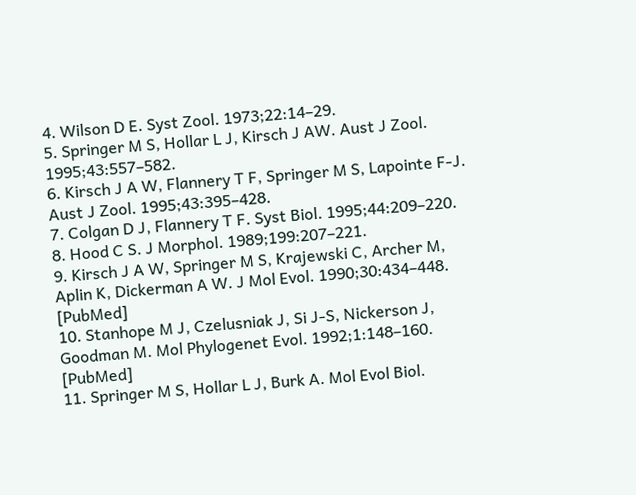4. Wilson D E. Syst Zool. 1973;22:14–29.
5. Springer M S, Hollar L J, Kirsch J AW. Aust J Zool. 1995;43:557–582.
6. Kirsch J A W, Flannery T F, Springer M S, Lapointe F-J. Aust J Zool. 1995;43:395–428.
7. Colgan D J, Flannery T F. Syst Biol. 1995;44:209–220.
8. Hood C S. J Morphol. 1989;199:207–221.
9. Kirsch J A W, Springer M S, Krajewski C, Archer M, Aplin K, Dickerman A W. J Mol Evol. 1990;30:434–448. [PubMed]
10. Stanhope M J, Czelusniak J, Si J-S, Nickerson J, Goodman M. Mol Phylogenet Evol. 1992;1:148–160. [PubMed]
11. Springer M S, Hollar L J, Burk A. Mol Evol Biol.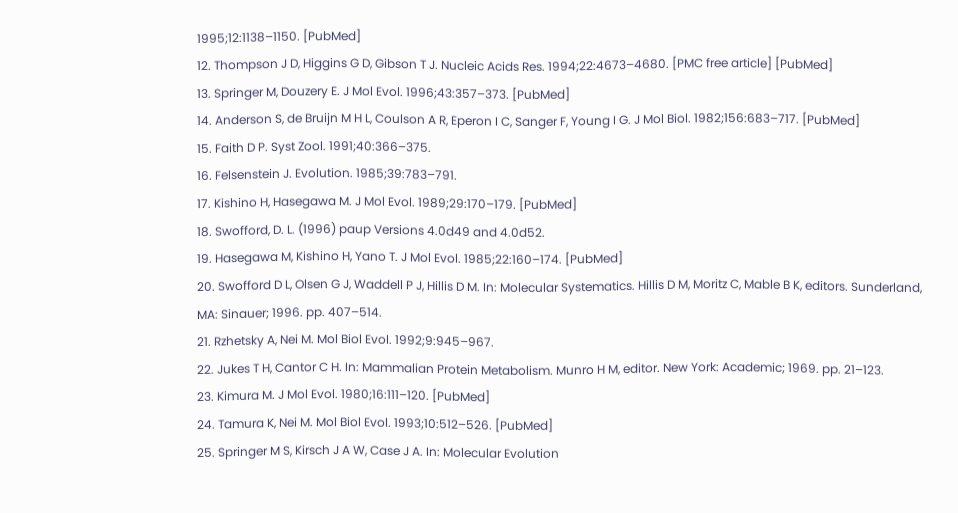1995;12:1138–1150. [PubMed]
12. Thompson J D, Higgins G D, Gibson T J. Nucleic Acids Res. 1994;22:4673–4680. [PMC free article] [PubMed]
13. Springer M, Douzery E. J Mol Evol. 1996;43:357–373. [PubMed]
14. Anderson S, de Bruijn M H L, Coulson A R, Eperon I C, Sanger F, Young I G. J Mol Biol. 1982;156:683–717. [PubMed]
15. Faith D P. Syst Zool. 1991;40:366–375.
16. Felsenstein J. Evolution. 1985;39:783–791.
17. Kishino H, Hasegawa M. J Mol Evol. 1989;29:170–179. [PubMed]
18. Swofford, D. L. (1996) paup Versions 4.0d49 and 4.0d52.
19. Hasegawa M, Kishino H, Yano T. J Mol Evol. 1985;22:160–174. [PubMed]
20. Swofford D L, Olsen G J, Waddell P J, Hillis D M. In: Molecular Systematics. Hillis D M, Moritz C, Mable B K, editors. Sunderland, MA: Sinauer; 1996. pp. 407–514.
21. Rzhetsky A, Nei M. Mol Biol Evol. 1992;9:945–967.
22. Jukes T H, Cantor C H. In: Mammalian Protein Metabolism. Munro H M, editor. New York: Academic; 1969. pp. 21–123.
23. Kimura M. J Mol Evol. 1980;16:111–120. [PubMed]
24. Tamura K, Nei M. Mol Biol Evol. 1993;10:512–526. [PubMed]
25. Springer M S, Kirsch J A W, Case J A. In: Molecular Evolution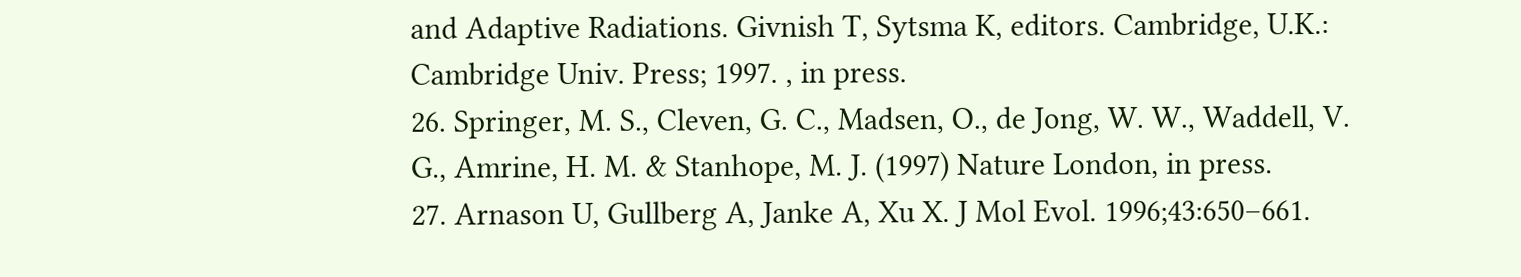and Adaptive Radiations. Givnish T, Sytsma K, editors. Cambridge, U.K.: Cambridge Univ. Press; 1997. , in press.
26. Springer, M. S., Cleven, G. C., Madsen, O., de Jong, W. W., Waddell, V. G., Amrine, H. M. & Stanhope, M. J. (1997) Nature London, in press.
27. Arnason U, Gullberg A, Janke A, Xu X. J Mol Evol. 1996;43:650–661.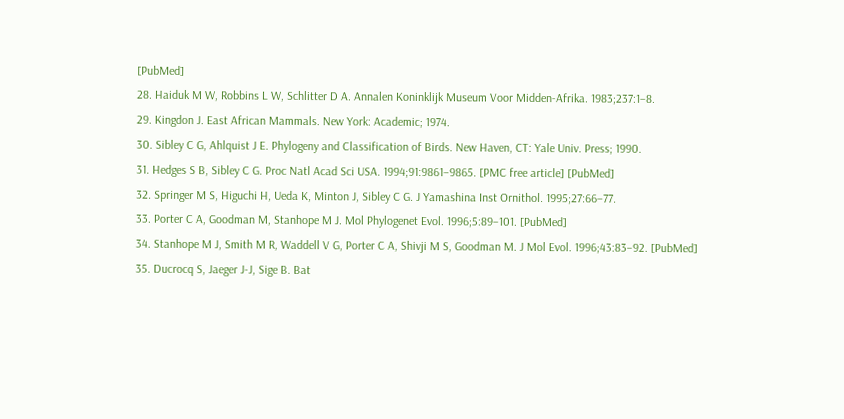[PubMed]
28. Haiduk M W, Robbins L W, Schlitter D A. Annalen Koninklijk Museum Voor Midden-Afrika. 1983;237:1–8.
29. Kingdon J. East African Mammals. New York: Academic; 1974.
30. Sibley C G, Ahlquist J E. Phylogeny and Classification of Birds. New Haven, CT: Yale Univ. Press; 1990.
31. Hedges S B, Sibley C G. Proc Natl Acad Sci USA. 1994;91:9861–9865. [PMC free article] [PubMed]
32. Springer M S, Higuchi H, Ueda K, Minton J, Sibley C G. J Yamashina Inst Ornithol. 1995;27:66–77.
33. Porter C A, Goodman M, Stanhope M J. Mol Phylogenet Evol. 1996;5:89–101. [PubMed]
34. Stanhope M J, Smith M R, Waddell V G, Porter C A, Shivji M S, Goodman M. J Mol Evol. 1996;43:83–92. [PubMed]
35. Ducrocq S, Jaeger J-J, Sige B. Bat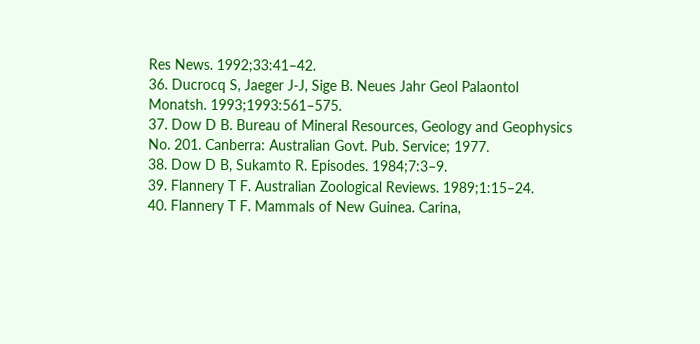Res News. 1992;33:41–42.
36. Ducrocq S, Jaeger J-J, Sige B. Neues Jahr Geol Palaontol Monatsh. 1993;1993:561–575.
37. Dow D B. Bureau of Mineral Resources, Geology and Geophysics No. 201. Canberra: Australian Govt. Pub. Service; 1977.
38. Dow D B, Sukamto R. Episodes. 1984;7:3–9.
39. Flannery T F. Australian Zoological Reviews. 1989;1:15–24.
40. Flannery T F. Mammals of New Guinea. Carina,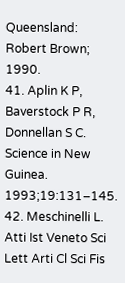Queensland: Robert Brown; 1990.
41. Aplin K P, Baverstock P R, Donnellan S C. Science in New Guinea. 1993;19:131–145.
42. Meschinelli L. Atti Ist Veneto Sci Lett Arti Cl Sci Fis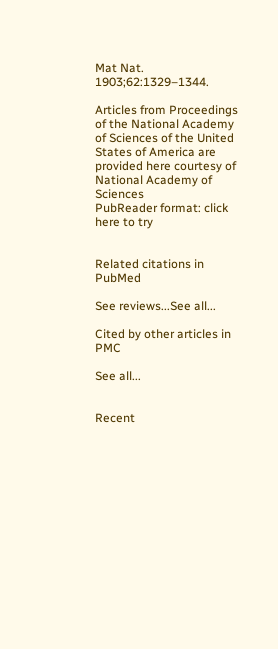Mat Nat. 1903;62:1329–1344.

Articles from Proceedings of the National Academy of Sciences of the United States of America are provided here courtesy of National Academy of Sciences
PubReader format: click here to try


Related citations in PubMed

See reviews...See all...

Cited by other articles in PMC

See all...


Recent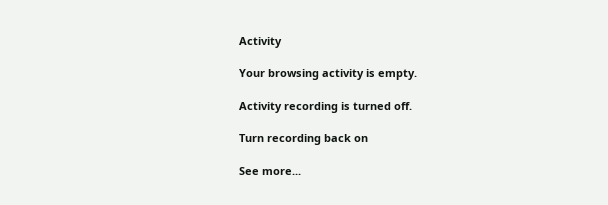Activity

Your browsing activity is empty.

Activity recording is turned off.

Turn recording back on

See more...